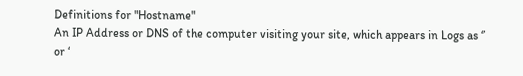Definitions for "Hostname"
An IP Address or DNS of the computer visiting your site, which appears in Logs as ‘’ or ‘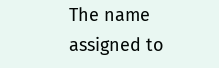The name assigned to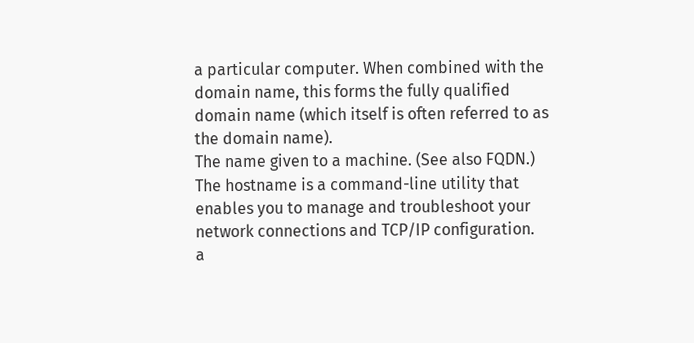a particular computer. When combined with the domain name, this forms the fully qualified domain name (which itself is often referred to as the domain name).
The name given to a machine. (See also FQDN.)
The hostname is a command-line utility that enables you to manage and troubleshoot your network connections and TCP/IP configuration.
a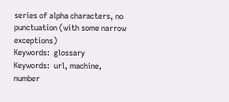series of alpha characters, no punctuation (with some narrow exceptions)
Keywords:  glossary
Keywords:  url, machine, number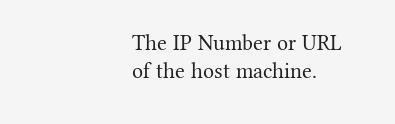The IP Number or URL of the host machine.